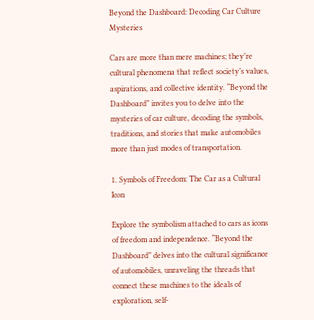Beyond the Dashboard: Decoding Car Culture Mysteries

Cars are more than mere machines; they’re cultural phenomena that reflect society’s values, aspirations, and collective identity. “Beyond the Dashboard” invites you to delve into the mysteries of car culture, decoding the symbols, traditions, and stories that make automobiles more than just modes of transportation.

1. Symbols of Freedom: The Car as a Cultural Icon

Explore the symbolism attached to cars as icons of freedom and independence. “Beyond the Dashboard” delves into the cultural significance of automobiles, unraveling the threads that connect these machines to the ideals of exploration, self-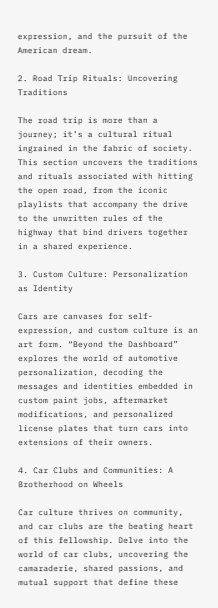expression, and the pursuit of the American dream.

2. Road Trip Rituals: Uncovering Traditions

The road trip is more than a journey; it’s a cultural ritual ingrained in the fabric of society. This section uncovers the traditions and rituals associated with hitting the open road, from the iconic playlists that accompany the drive to the unwritten rules of the highway that bind drivers together in a shared experience.

3. Custom Culture: Personalization as Identity

Cars are canvases for self-expression, and custom culture is an art form. “Beyond the Dashboard” explores the world of automotive personalization, decoding the messages and identities embedded in custom paint jobs, aftermarket modifications, and personalized license plates that turn cars into extensions of their owners.

4. Car Clubs and Communities: A Brotherhood on Wheels

Car culture thrives on community, and car clubs are the beating heart of this fellowship. Delve into the world of car clubs, uncovering the camaraderie, shared passions, and mutual support that define these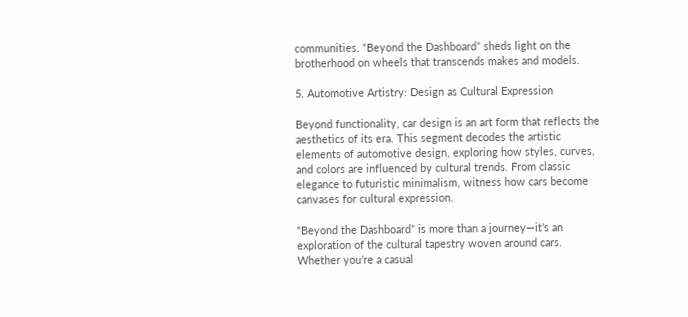communities. “Beyond the Dashboard” sheds light on the brotherhood on wheels that transcends makes and models.

5. Automotive Artistry: Design as Cultural Expression

Beyond functionality, car design is an art form that reflects the aesthetics of its era. This segment decodes the artistic elements of automotive design, exploring how styles, curves, and colors are influenced by cultural trends. From classic elegance to futuristic minimalism, witness how cars become canvases for cultural expression.

“Beyond the Dashboard” is more than a journey—it’s an exploration of the cultural tapestry woven around cars. Whether you’re a casual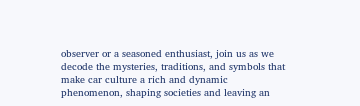observer or a seasoned enthusiast, join us as we decode the mysteries, traditions, and symbols that make car culture a rich and dynamic phenomenon, shaping societies and leaving an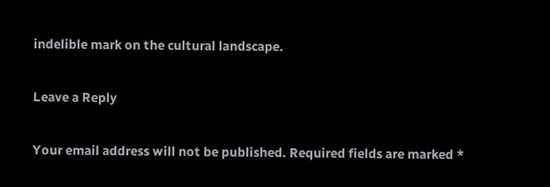indelible mark on the cultural landscape.

Leave a Reply

Your email address will not be published. Required fields are marked *